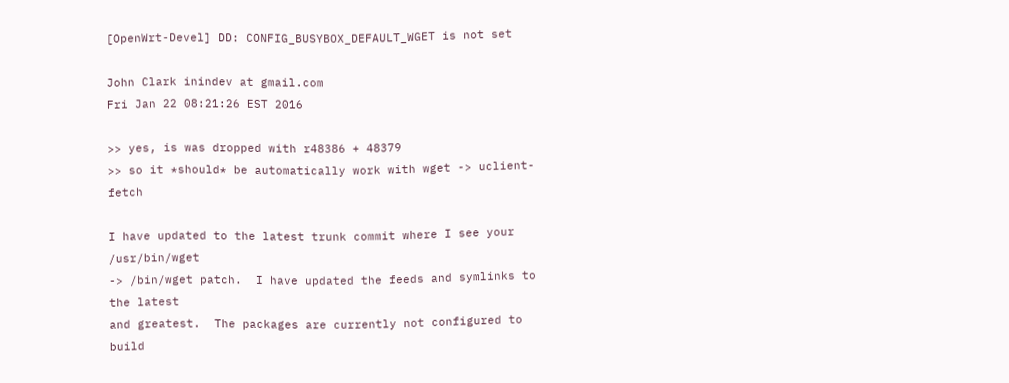[OpenWrt-Devel] DD: CONFIG_BUSYBOX_DEFAULT_WGET is not set

John Clark inindev at gmail.com
Fri Jan 22 08:21:26 EST 2016

>> yes, is was dropped with r48386 + 48379
>> so it *should* be automatically work with wget -> uclient-fetch

I have updated to the latest trunk commit where I see your /usr/bin/wget
-> /bin/wget patch.  I have updated the feeds and symlinks to the latest
and greatest.  The packages are currently not configured to build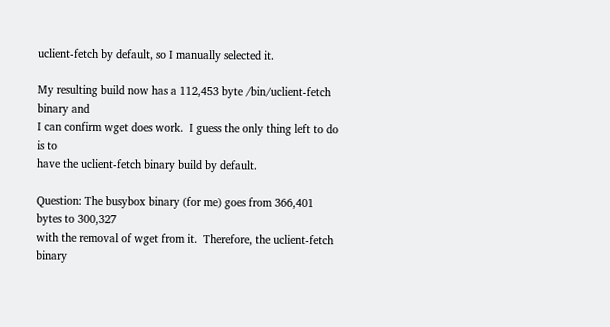uclient-fetch by default, so I manually selected it.

My resulting build now has a 112,453 byte /bin/uclient-fetch binary and
I can confirm wget does work.  I guess the only thing left to do is to
have the uclient-fetch binary build by default.

Question: The busybox binary (for me) goes from 366,401 bytes to 300,327
with the removal of wget from it.  Therefore, the uclient-fetch binary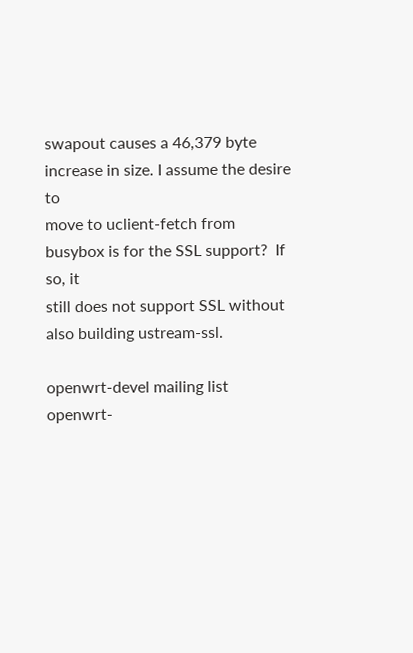swapout causes a 46,379 byte increase in size. I assume the desire to
move to uclient-fetch from busybox is for the SSL support?  If so, it
still does not support SSL without also building ustream-ssl.

openwrt-devel mailing list
openwrt-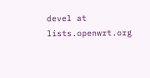devel at lists.openwrt.org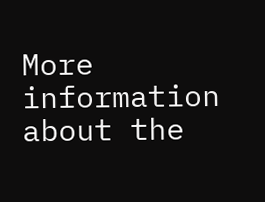More information about the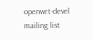openwrt-devel mailing list